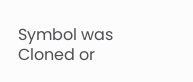Symbol was Cloned or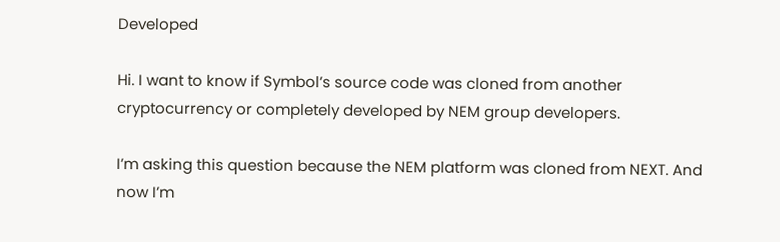Developed

Hi. I want to know if Symbol’s source code was cloned from another cryptocurrency or completely developed by NEM group developers.

I’m asking this question because the NEM platform was cloned from NEXT. And now I’m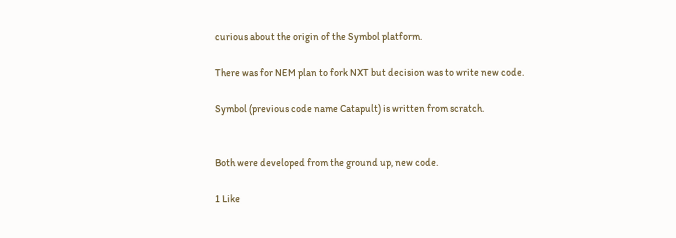curious about the origin of the Symbol platform.

There was for NEM plan to fork NXT but decision was to write new code.

Symbol (previous code name Catapult) is written from scratch.


Both were developed from the ground up, new code.

1 Like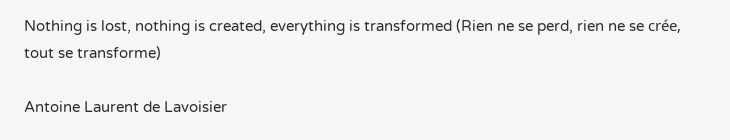Nothing is lost, nothing is created, everything is transformed (Rien ne se perd, rien ne se crée, tout se transforme)

Antoine Laurent de Lavoisier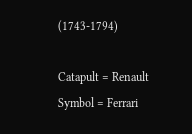(1743-1794)

Catapult = Renault
Symbol = Ferrari